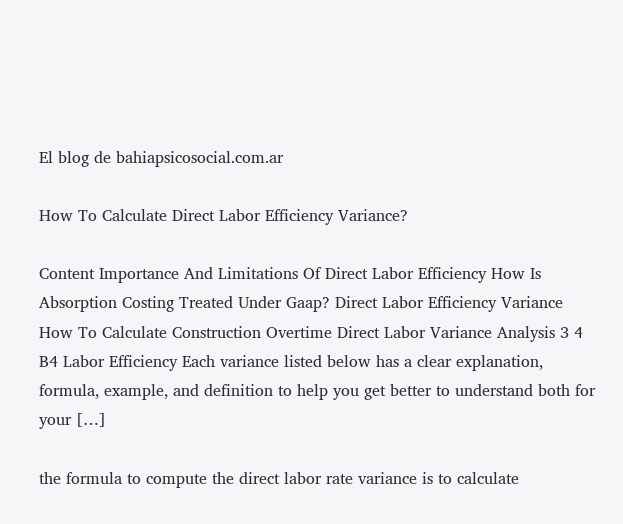El blog de bahiapsicosocial.com.ar

How To Calculate Direct Labor Efficiency Variance?

Content Importance And Limitations Of Direct Labor Efficiency How Is Absorption Costing Treated Under Gaap? Direct Labor Efficiency Variance How To Calculate Construction Overtime Direct Labor Variance Analysis 3 4 B4 Labor Efficiency Each variance listed below has a clear explanation, formula, example, and definition to help you get better to understand both for your […]

the formula to compute the direct labor rate variance is to calculate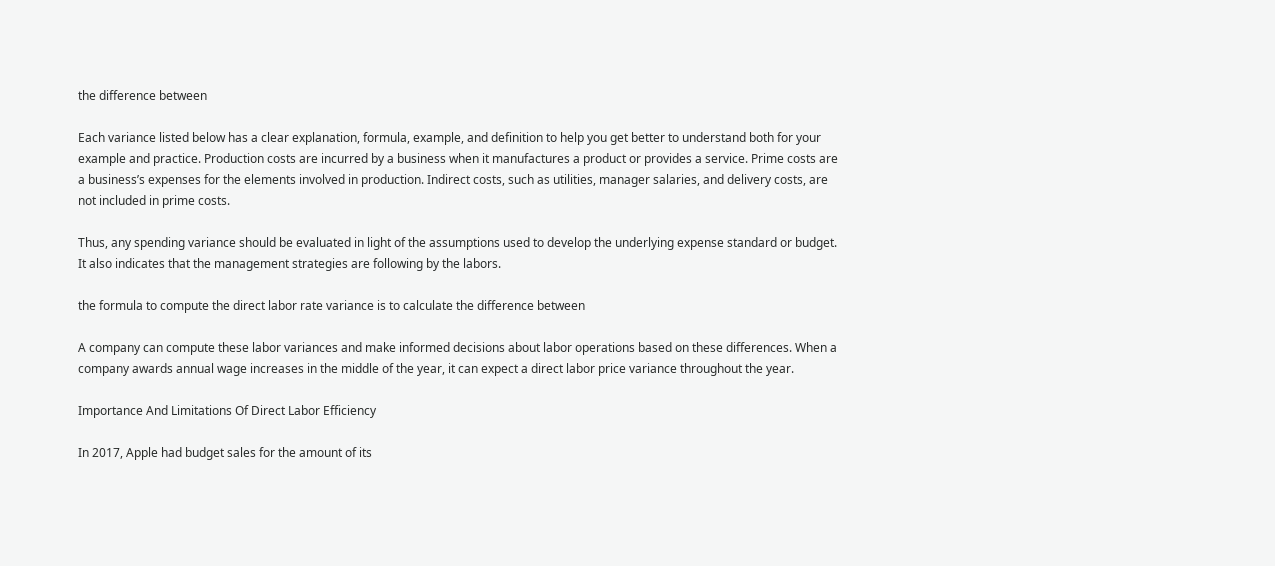the difference between

Each variance listed below has a clear explanation, formula, example, and definition to help you get better to understand both for your example and practice. Production costs are incurred by a business when it manufactures a product or provides a service. Prime costs are a business’s expenses for the elements involved in production. Indirect costs, such as utilities, manager salaries, and delivery costs, are not included in prime costs.

Thus, any spending variance should be evaluated in light of the assumptions used to develop the underlying expense standard or budget. It also indicates that the management strategies are following by the labors.

the formula to compute the direct labor rate variance is to calculate the difference between

A company can compute these labor variances and make informed decisions about labor operations based on these differences. When a company awards annual wage increases in the middle of the year, it can expect a direct labor price variance throughout the year.

Importance And Limitations Of Direct Labor Efficiency

In 2017, Apple had budget sales for the amount of its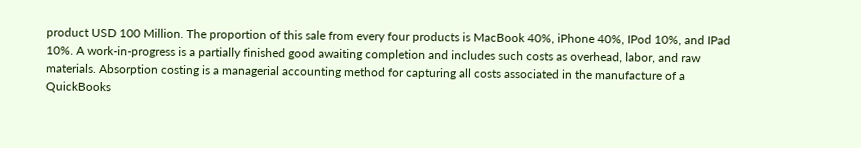product USD 100 Million. The proportion of this sale from every four products is MacBook 40%, iPhone 40%, IPod 10%, and IPad 10%. A work-in-progress is a partially finished good awaiting completion and includes such costs as overhead, labor, and raw materials. Absorption costing is a managerial accounting method for capturing all costs associated in the manufacture of a QuickBooks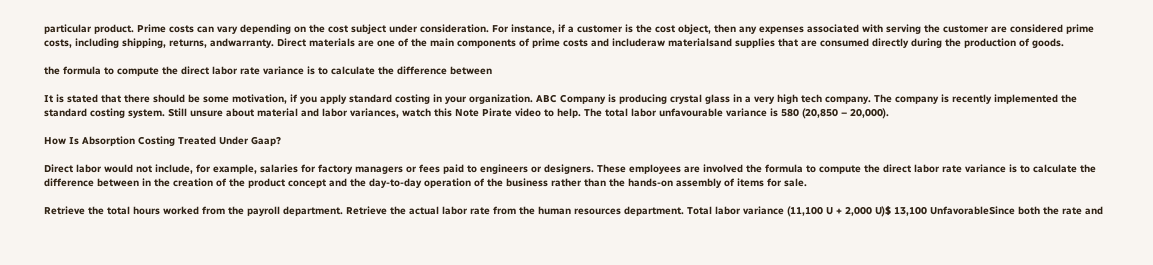particular product. Prime costs can vary depending on the cost subject under consideration. For instance, if a customer is the cost object, then any expenses associated with serving the customer are considered prime costs, including shipping, returns, andwarranty. Direct materials are one of the main components of prime costs and includeraw materialsand supplies that are consumed directly during the production of goods.

the formula to compute the direct labor rate variance is to calculate the difference between

It is stated that there should be some motivation, if you apply standard costing in your organization. ABC Company is producing crystal glass in a very high tech company. The company is recently implemented the standard costing system. Still unsure about material and labor variances, watch this Note Pirate video to help. The total labor unfavourable variance is 580 (20,850 – 20,000).

How Is Absorption Costing Treated Under Gaap?

Direct labor would not include, for example, salaries for factory managers or fees paid to engineers or designers. These employees are involved the formula to compute the direct labor rate variance is to calculate the difference between in the creation of the product concept and the day-to-day operation of the business rather than the hands-on assembly of items for sale.

Retrieve the total hours worked from the payroll department. Retrieve the actual labor rate from the human resources department. Total labor variance (11,100 U + 2,000 U)$ 13,100 UnfavorableSince both the rate and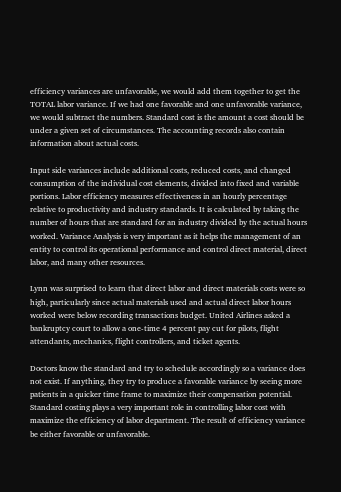efficiency variances are unfavorable, we would add them together to get the TOTAL labor variance. If we had one favorable and one unfavorable variance, we would subtract the numbers. Standard cost is the amount a cost should be under a given set of circumstances. The accounting records also contain information about actual costs.

Input side variances include additional costs, reduced costs, and changed consumption of the individual cost elements, divided into fixed and variable portions. Labor efficiency measures effectiveness in an hourly percentage relative to productivity and industry standards. It is calculated by taking the number of hours that are standard for an industry divided by the actual hours worked. Variance Analysis is very important as it helps the management of an entity to control its operational performance and control direct material, direct labor, and many other resources.

Lynn was surprised to learn that direct labor and direct materials costs were so high, particularly since actual materials used and actual direct labor hours worked were below recording transactions budget. United Airlines asked a bankruptcy court to allow a one-time 4 percent pay cut for pilots, flight attendants, mechanics, flight controllers, and ticket agents.

Doctors know the standard and try to schedule accordingly so a variance does not exist. If anything, they try to produce a favorable variance by seeing more patients in a quicker time frame to maximize their compensation potential. Standard costing plays a very important role in controlling labor cost with maximize the efficiency of labor department. The result of efficiency variance be either favorable or unfavorable.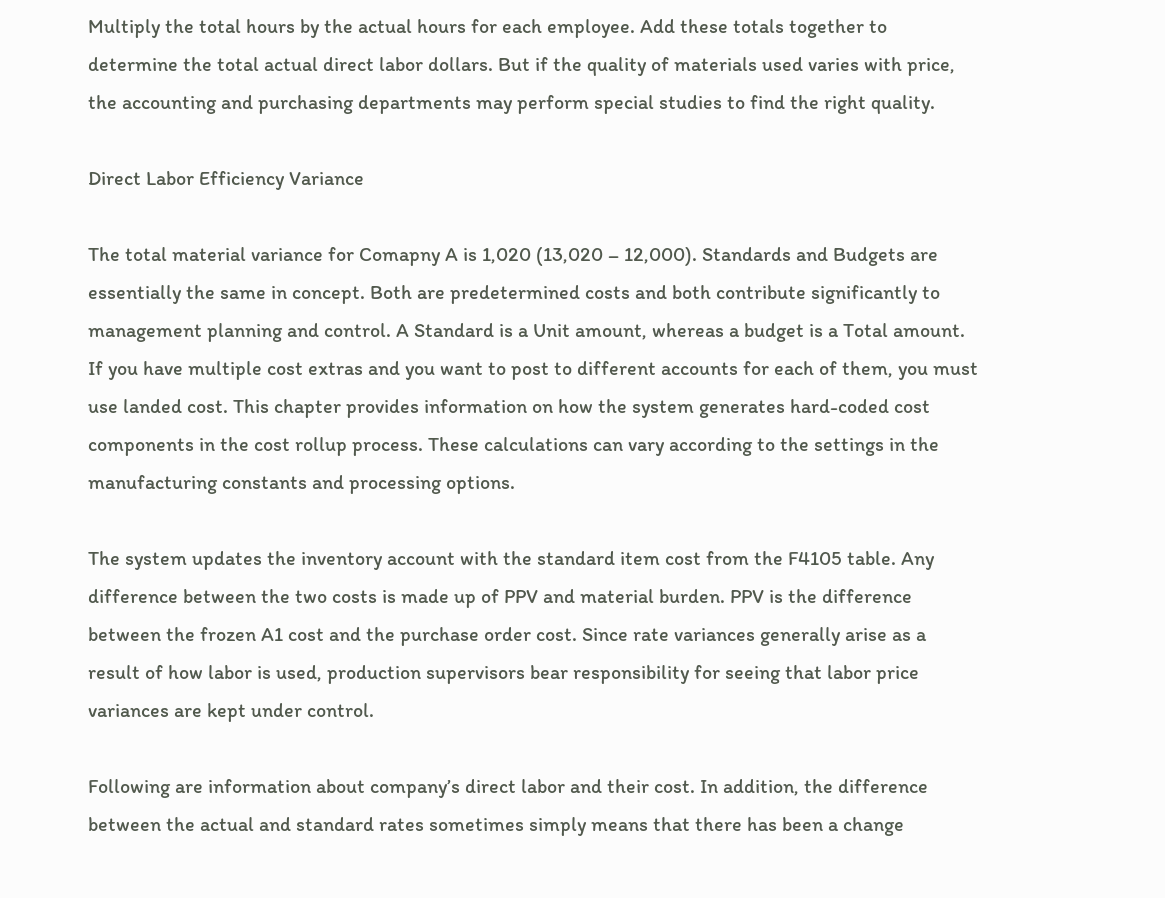Multiply the total hours by the actual hours for each employee. Add these totals together to determine the total actual direct labor dollars. But if the quality of materials used varies with price, the accounting and purchasing departments may perform special studies to find the right quality.

Direct Labor Efficiency Variance

The total material variance for Comapny A is 1,020 (13,020 – 12,000). Standards and Budgets are essentially the same in concept. Both are predetermined costs and both contribute significantly to management planning and control. A Standard is a Unit amount, whereas a budget is a Total amount. If you have multiple cost extras and you want to post to different accounts for each of them, you must use landed cost. This chapter provides information on how the system generates hard-coded cost components in the cost rollup process. These calculations can vary according to the settings in the manufacturing constants and processing options.

The system updates the inventory account with the standard item cost from the F4105 table. Any difference between the two costs is made up of PPV and material burden. PPV is the difference between the frozen A1 cost and the purchase order cost. Since rate variances generally arise as a result of how labor is used, production supervisors bear responsibility for seeing that labor price variances are kept under control.

Following are information about company’s direct labor and their cost. In addition, the difference between the actual and standard rates sometimes simply means that there has been a change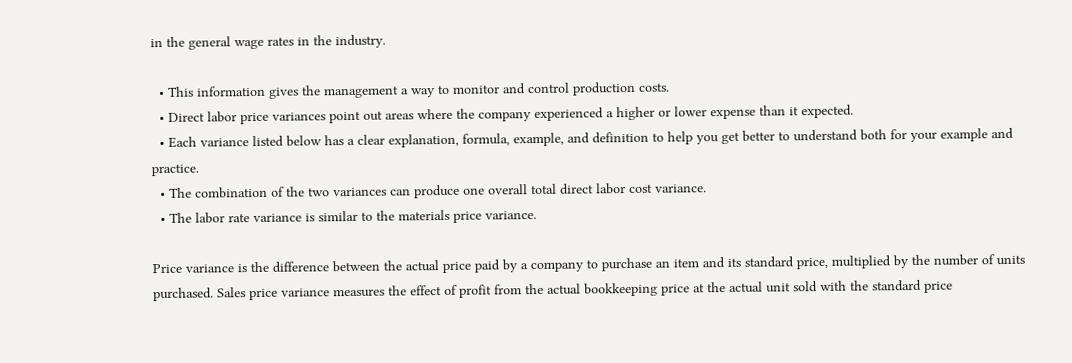in the general wage rates in the industry.

  • This information gives the management a way to monitor and control production costs.
  • Direct labor price variances point out areas where the company experienced a higher or lower expense than it expected.
  • Each variance listed below has a clear explanation, formula, example, and definition to help you get better to understand both for your example and practice.
  • The combination of the two variances can produce one overall total direct labor cost variance.
  • The labor rate variance is similar to the materials price variance.

Price variance is the difference between the actual price paid by a company to purchase an item and its standard price, multiplied by the number of units purchased. Sales price variance measures the effect of profit from the actual bookkeeping price at the actual unit sold with the standard price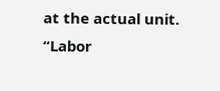at the actual unit. “Labor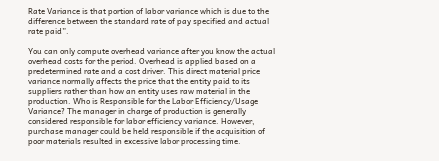Rate Variance is that portion of labor variance which is due to the difference between the standard rate of pay specified and actual rate paid”.

You can only compute overhead variance after you know the actual overhead costs for the period. Overhead is applied based on a predetermined rate and a cost driver. This direct material price variance normally affects the price that the entity paid to its suppliers rather than how an entity uses raw material in the production. Who is Responsible for the Labor Efficiency/Usage Variance? The manager in charge of production is generally considered responsible for labor efficiency variance. However, purchase manager could be held responsible if the acquisition of poor materials resulted in excessive labor processing time.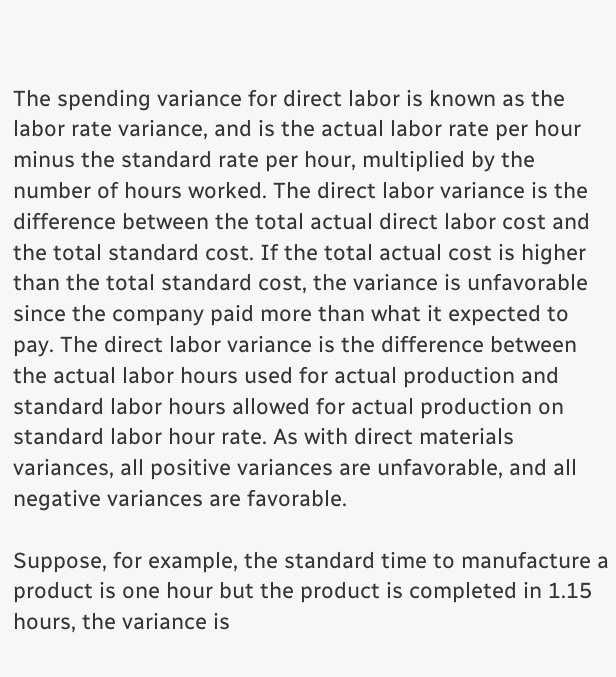The spending variance for direct labor is known as the labor rate variance, and is the actual labor rate per hour minus the standard rate per hour, multiplied by the number of hours worked. The direct labor variance is the difference between the total actual direct labor cost and the total standard cost. If the total actual cost is higher than the total standard cost, the variance is unfavorable since the company paid more than what it expected to pay. The direct labor variance is the difference between the actual labor hours used for actual production and standard labor hours allowed for actual production on standard labor hour rate. As with direct materials variances, all positive variances are unfavorable, and all negative variances are favorable.

Suppose, for example, the standard time to manufacture a product is one hour but the product is completed in 1.15 hours, the variance is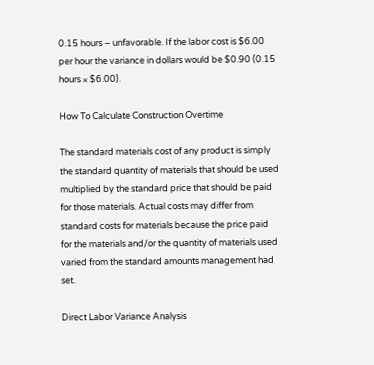0.15 hours – unfavorable. If the labor cost is $6.00 per hour the variance in dollars would be $0.90 (0.15 hours × $6.00).

How To Calculate Construction Overtime

The standard materials cost of any product is simply the standard quantity of materials that should be used multiplied by the standard price that should be paid for those materials. Actual costs may differ from standard costs for materials because the price paid for the materials and/or the quantity of materials used varied from the standard amounts management had set.

Direct Labor Variance Analysis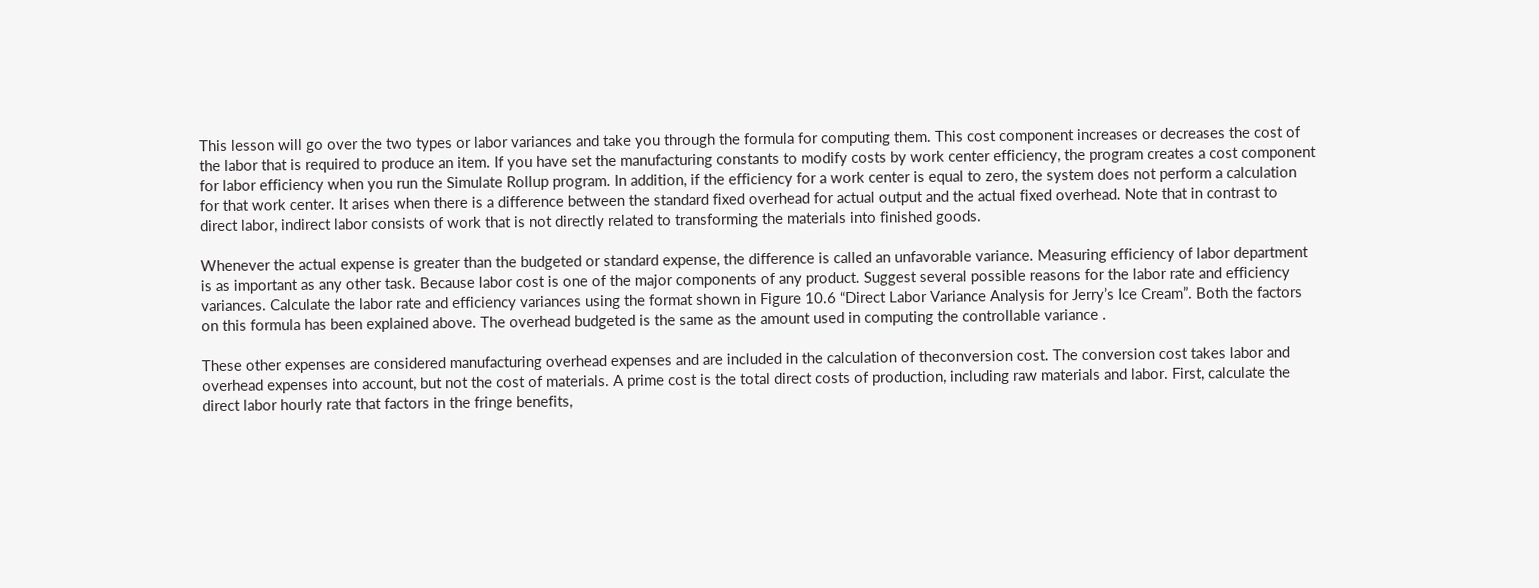This lesson will go over the two types or labor variances and take you through the formula for computing them. This cost component increases or decreases the cost of the labor that is required to produce an item. If you have set the manufacturing constants to modify costs by work center efficiency, the program creates a cost component for labor efficiency when you run the Simulate Rollup program. In addition, if the efficiency for a work center is equal to zero, the system does not perform a calculation for that work center. It arises when there is a difference between the standard fixed overhead for actual output and the actual fixed overhead. Note that in contrast to direct labor, indirect labor consists of work that is not directly related to transforming the materials into finished goods.

Whenever the actual expense is greater than the budgeted or standard expense, the difference is called an unfavorable variance. Measuring efficiency of labor department is as important as any other task. Because labor cost is one of the major components of any product. Suggest several possible reasons for the labor rate and efficiency variances. Calculate the labor rate and efficiency variances using the format shown in Figure 10.6 “Direct Labor Variance Analysis for Jerry’s Ice Cream”. Both the factors on this formula has been explained above. The overhead budgeted is the same as the amount used in computing the controllable variance .

These other expenses are considered manufacturing overhead expenses and are included in the calculation of theconversion cost. The conversion cost takes labor and overhead expenses into account, but not the cost of materials. A prime cost is the total direct costs of production, including raw materials and labor. First, calculate the direct labor hourly rate that factors in the fringe benefits,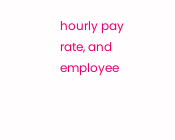hourly pay rate, and employee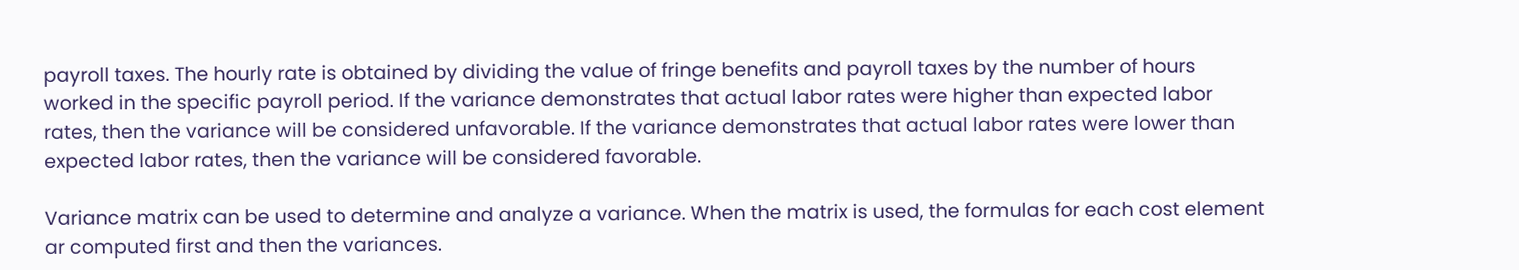payroll taxes. The hourly rate is obtained by dividing the value of fringe benefits and payroll taxes by the number of hours worked in the specific payroll period. If the variance demonstrates that actual labor rates were higher than expected labor rates, then the variance will be considered unfavorable. If the variance demonstrates that actual labor rates were lower than expected labor rates, then the variance will be considered favorable.

Variance matrix can be used to determine and analyze a variance. When the matrix is used, the formulas for each cost element ar computed first and then the variances.